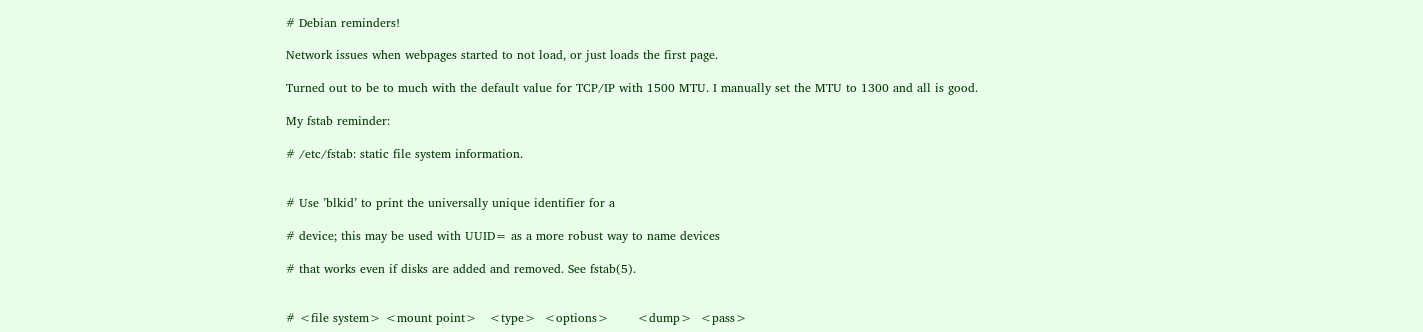# Debian reminders!

Network issues when webpages started to not load, or just loads the first page.

Turned out to be to much with the default value for TCP/IP with 1500 MTU. I manually set the MTU to 1300 and all is good.

My fstab reminder:

# /etc/fstab: static file system information.


# Use ’blkid’ to print the universally unique identifier for a

# device; this may be used with UUID= as a more robust way to name devices

# that works even if disks are added and removed. See fstab(5).


# <file system> <mount point>   <type>  <options>       <dump>  <pass>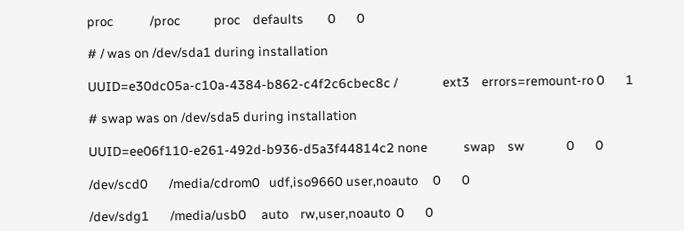proc            /proc           proc    defaults        0       0

# / was on /dev/sda1 during installation

UUID=e30dc05a-c10a-4384-b862-c4f2c6cbec8c /               ext3    errors=remount-ro 0       1

# swap was on /dev/sda5 during installation

UUID=ee06f110-e261-492d-b936-d5a3f44814c2 none            swap    sw              0       0

/dev/scd0       /media/cdrom0   udf,iso9660 user,noauto     0       0

/dev/sdg1       /media/usb0     auto    rw,user,noauto  0       0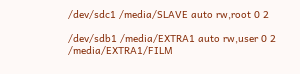/dev/sdc1 /media/SLAVE auto rw,root 0 2

/dev/sdb1 /media/EXTRA1 auto rw,user 0 2
/media/EXTRA1/FILM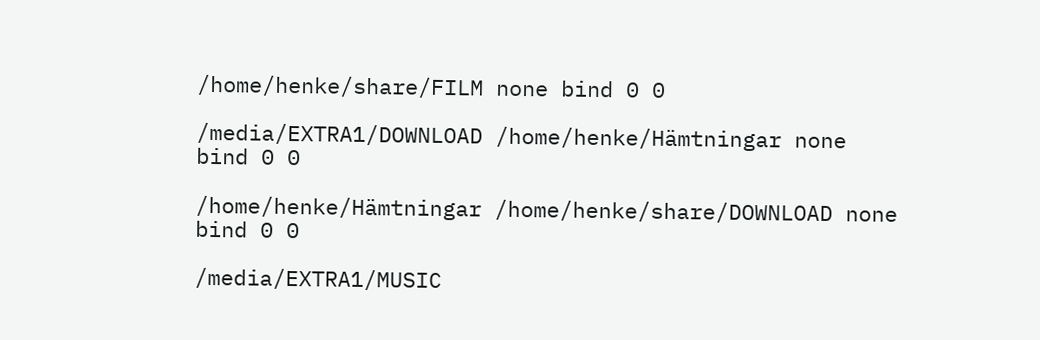/home/henke/share/FILM none bind 0 0

/media/EXTRA1/DOWNLOAD /home/henke/Hämtningar none bind 0 0

/home/henke/Hämtningar /home/henke/share/DOWNLOAD none bind 0 0

/media/EXTRA1/MUSIC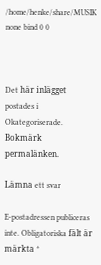/home/henke/share/MUSIK none bind 0 0



Det här inlägget postades i Okategoriserade. Bokmärk permalänken.

Lämna ett svar

E-postadressen publiceras inte. Obligatoriska fält är märkta *